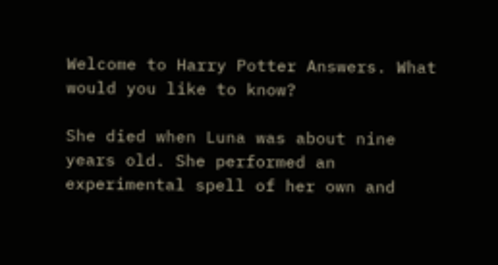Welcome to Harry Potter Answers. What would you like to know?

She died when Luna was about nine years old. She performed an experimental spell of her own and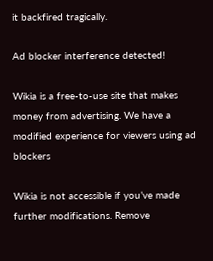it backfired tragically.

Ad blocker interference detected!

Wikia is a free-to-use site that makes money from advertising. We have a modified experience for viewers using ad blockers

Wikia is not accessible if you’ve made further modifications. Remove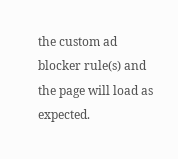the custom ad blocker rule(s) and the page will load as expected.